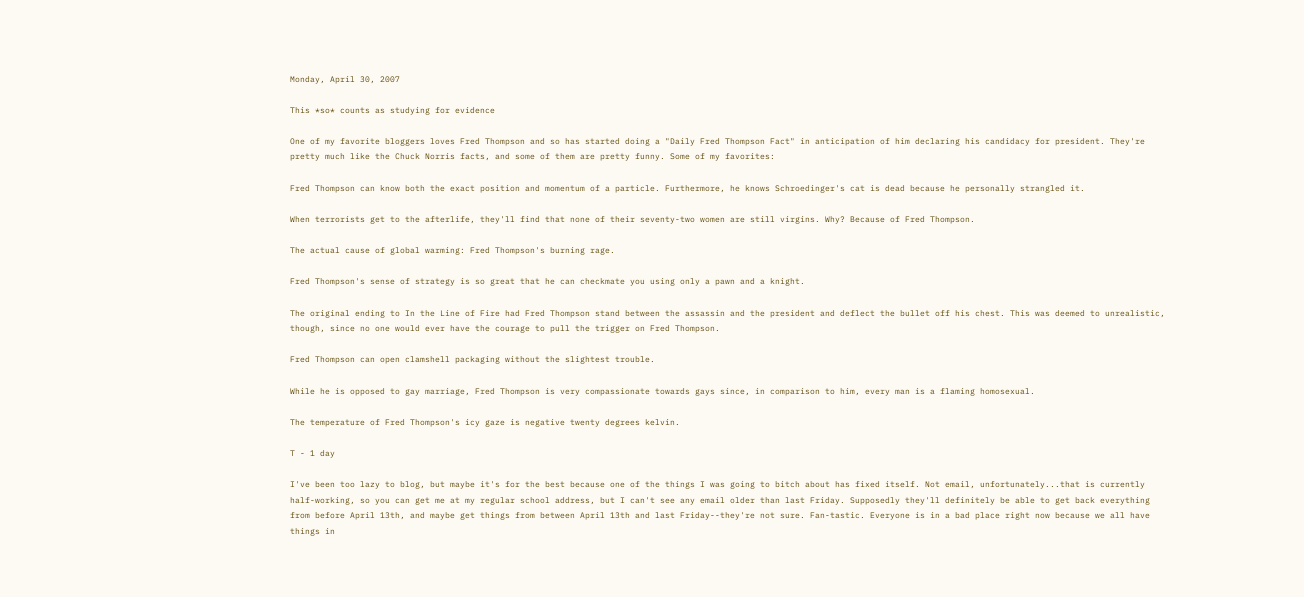Monday, April 30, 2007

This *so* counts as studying for evidence

One of my favorite bloggers loves Fred Thompson and so has started doing a "Daily Fred Thompson Fact" in anticipation of him declaring his candidacy for president. They're pretty much like the Chuck Norris facts, and some of them are pretty funny. Some of my favorites:

Fred Thompson can know both the exact position and momentum of a particle. Furthermore, he knows Schroedinger's cat is dead because he personally strangled it.

When terrorists get to the afterlife, they'll find that none of their seventy-two women are still virgins. Why? Because of Fred Thompson.

The actual cause of global warming: Fred Thompson's burning rage.

Fred Thompson's sense of strategy is so great that he can checkmate you using only a pawn and a knight.

The original ending to In the Line of Fire had Fred Thompson stand between the assassin and the president and deflect the bullet off his chest. This was deemed to unrealistic, though, since no one would ever have the courage to pull the trigger on Fred Thompson.

Fred Thompson can open clamshell packaging without the slightest trouble.

While he is opposed to gay marriage, Fred Thompson is very compassionate towards gays since, in comparison to him, every man is a flaming homosexual.

The temperature of Fred Thompson's icy gaze is negative twenty degrees kelvin.

T - 1 day

I've been too lazy to blog, but maybe it's for the best because one of the things I was going to bitch about has fixed itself. Not email, unfortunately...that is currently half-working, so you can get me at my regular school address, but I can't see any email older than last Friday. Supposedly they'll definitely be able to get back everything from before April 13th, and maybe get things from between April 13th and last Friday--they're not sure. Fan-tastic. Everyone is in a bad place right now because we all have things in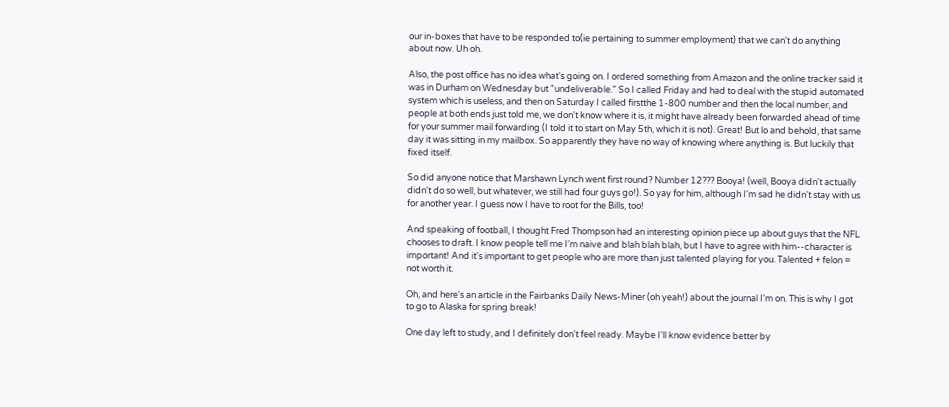our in-boxes that have to be responded to(ie pertaining to summer employment) that we can't do anything about now. Uh oh.

Also, the post office has no idea what's going on. I ordered something from Amazon and the online tracker said it was in Durham on Wednesday but "undeliverable." So I called Friday and had to deal with the stupid automated system which is useless, and then on Saturday I called firstthe 1-800 number and then the local number, and people at both ends just told me, we don't know where it is, it might have already been forwarded ahead of time for your summer mail forwarding (I told it to start on May 5th, which it is not). Great! But lo and behold, that same day it was sitting in my mailbox. So apparently they have no way of knowing where anything is. But luckily that fixed itself.

So did anyone notice that Marshawn Lynch went first round? Number 12??? Booya! (well, Booya didn't actually didn't do so well, but whatever, we still had four guys go!). So yay for him, although I'm sad he didn't stay with us for another year. I guess now I have to root for the Bills, too!

And speaking of football, I thought Fred Thompson had an interesting opinion piece up about guys that the NFL chooses to draft. I know people tell me I'm naive and blah blah blah, but I have to agree with him--character is important! And it's important to get people who are more than just talented playing for you. Talented + felon = not worth it.

Oh, and here's an article in the Fairbanks Daily News-Miner (oh yeah!) about the journal I'm on. This is why I got to go to Alaska for spring break!

One day left to study, and I definitely don't feel ready. Maybe I'll know evidence better by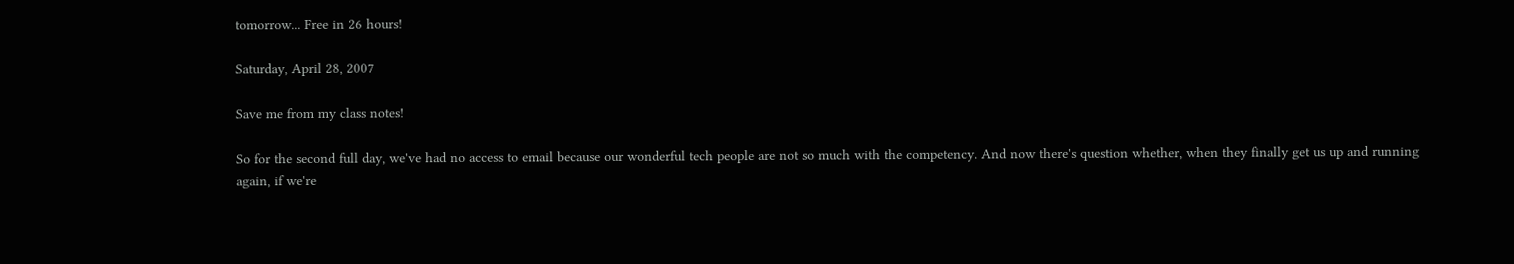tomorrow... Free in 26 hours!

Saturday, April 28, 2007

Save me from my class notes!

So for the second full day, we've had no access to email because our wonderful tech people are not so much with the competency. And now there's question whether, when they finally get us up and running again, if we're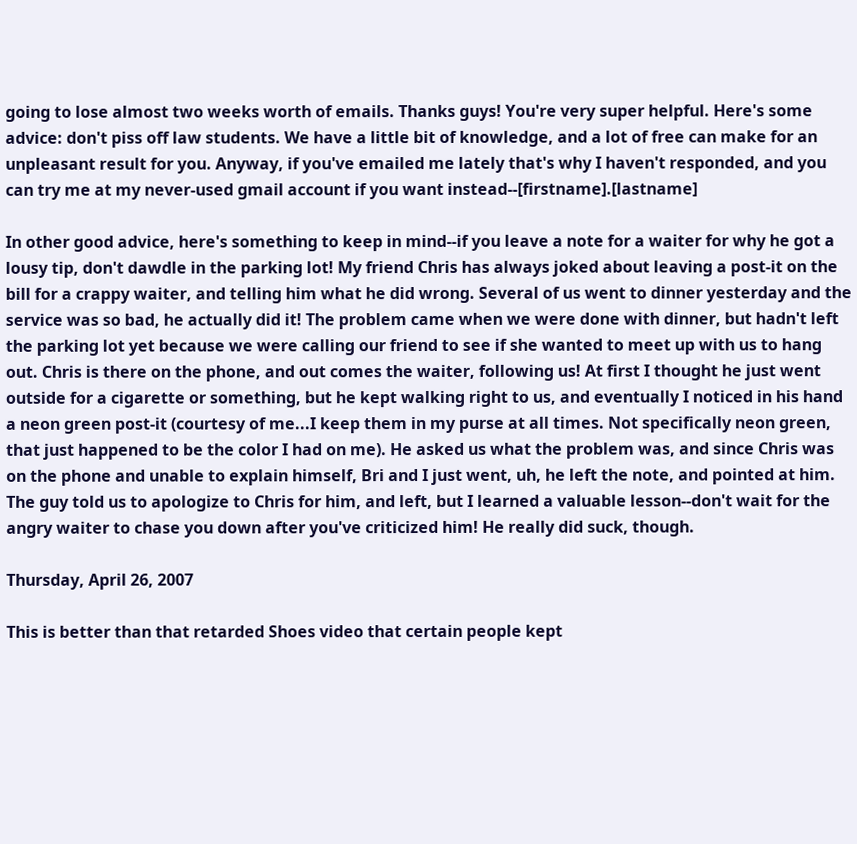going to lose almost two weeks worth of emails. Thanks guys! You're very super helpful. Here's some advice: don't piss off law students. We have a little bit of knowledge, and a lot of free can make for an unpleasant result for you. Anyway, if you've emailed me lately that's why I haven't responded, and you can try me at my never-used gmail account if you want instead--[firstname].[lastname]

In other good advice, here's something to keep in mind--if you leave a note for a waiter for why he got a lousy tip, don't dawdle in the parking lot! My friend Chris has always joked about leaving a post-it on the bill for a crappy waiter, and telling him what he did wrong. Several of us went to dinner yesterday and the service was so bad, he actually did it! The problem came when we were done with dinner, but hadn't left the parking lot yet because we were calling our friend to see if she wanted to meet up with us to hang out. Chris is there on the phone, and out comes the waiter, following us! At first I thought he just went outside for a cigarette or something, but he kept walking right to us, and eventually I noticed in his hand a neon green post-it (courtesy of me...I keep them in my purse at all times. Not specifically neon green, that just happened to be the color I had on me). He asked us what the problem was, and since Chris was on the phone and unable to explain himself, Bri and I just went, uh, he left the note, and pointed at him. The guy told us to apologize to Chris for him, and left, but I learned a valuable lesson--don't wait for the angry waiter to chase you down after you've criticized him! He really did suck, though.

Thursday, April 26, 2007

This is better than that retarded Shoes video that certain people kept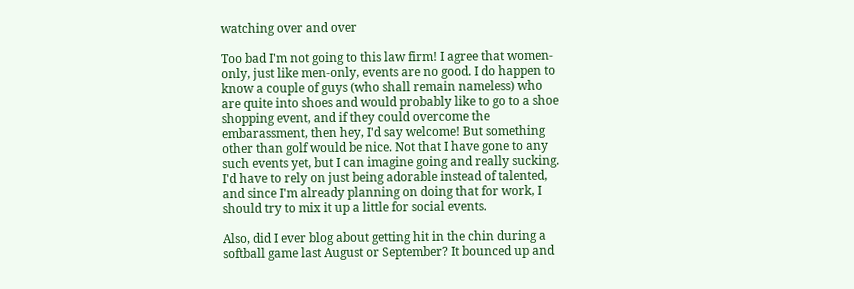watching over and over

Too bad I'm not going to this law firm! I agree that women-only, just like men-only, events are no good. I do happen to know a couple of guys (who shall remain nameless) who are quite into shoes and would probably like to go to a shoe shopping event, and if they could overcome the embarassment, then hey, I'd say welcome! But something other than golf would be nice. Not that I have gone to any such events yet, but I can imagine going and really sucking. I'd have to rely on just being adorable instead of talented, and since I'm already planning on doing that for work, I should try to mix it up a little for social events.

Also, did I ever blog about getting hit in the chin during a softball game last August or September? It bounced up and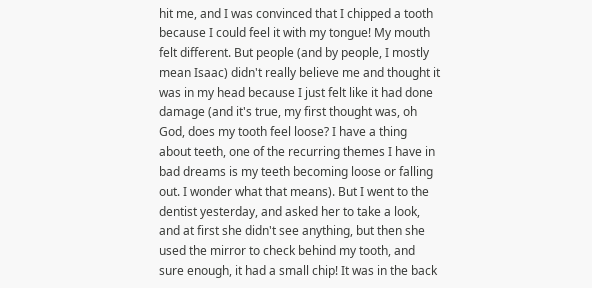hit me, and I was convinced that I chipped a tooth because I could feel it with my tongue! My mouth felt different. But people (and by people, I mostly mean Isaac) didn't really believe me and thought it was in my head because I just felt like it had done damage (and it's true, my first thought was, oh God, does my tooth feel loose? I have a thing about teeth, one of the recurring themes I have in bad dreams is my teeth becoming loose or falling out. I wonder what that means). But I went to the dentist yesterday, and asked her to take a look, and at first she didn't see anything, but then she used the mirror to check behind my tooth, and sure enough, it had a small chip! It was in the back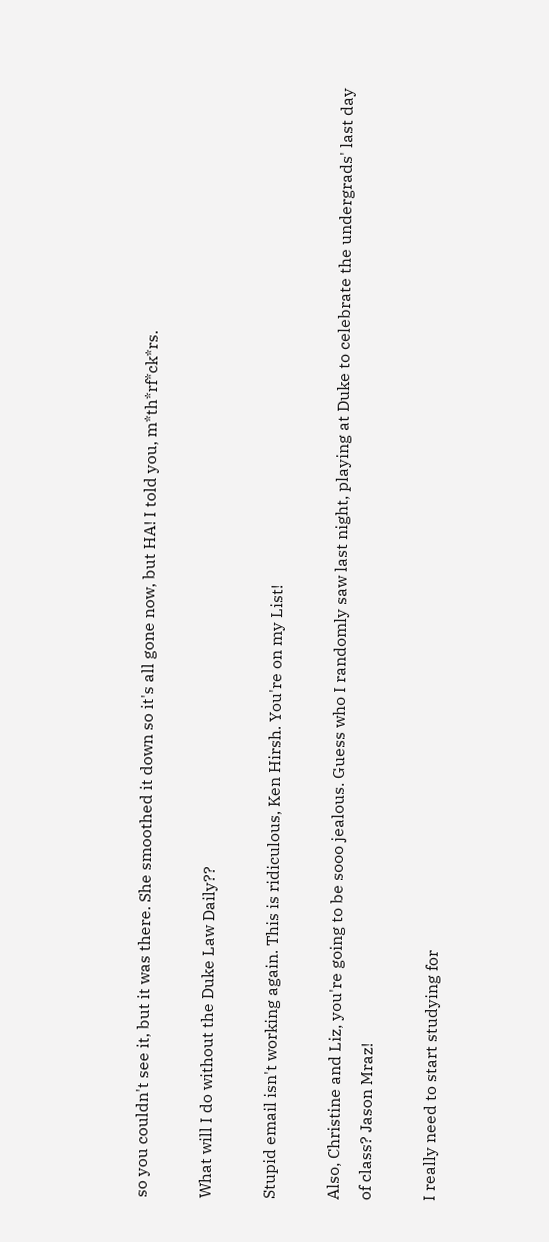so you couldn't see it, but it was there. She smoothed it down so it's all gone now, but HA! I told you, m*th*rf*ck*rs.

What will I do without the Duke Law Daily??

Stupid email isn't working again. This is ridiculous, Ken Hirsh. You're on my List!

Also, Christine and Liz, you're going to be sooo jealous. Guess who I randomly saw last night, playing at Duke to celebrate the undergrads' last day of class? Jason Mraz!

I really need to start studying for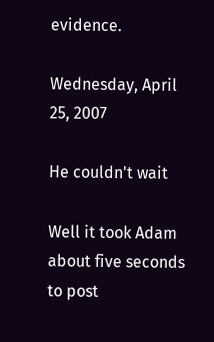evidence.

Wednesday, April 25, 2007

He couldn't wait

Well it took Adam about five seconds to post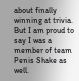about finally winning at trivia. But I am proud to say I was a member of team Penis Shake as well.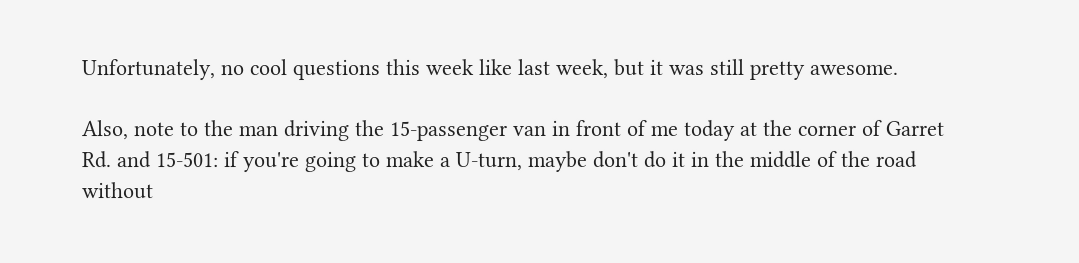Unfortunately, no cool questions this week like last week, but it was still pretty awesome.

Also, note to the man driving the 15-passenger van in front of me today at the corner of Garret Rd. and 15-501: if you're going to make a U-turn, maybe don't do it in the middle of the road without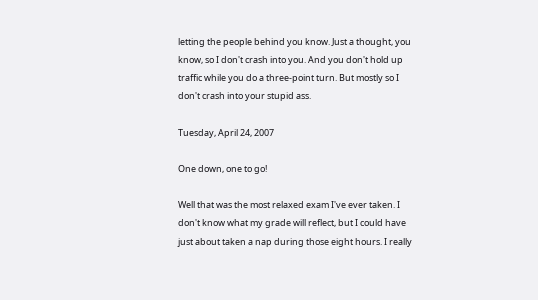letting the people behind you know. Just a thought, you know, so I don't crash into you. And you don't hold up traffic while you do a three-point turn. But mostly so I don't crash into your stupid ass.

Tuesday, April 24, 2007

One down, one to go!

Well that was the most relaxed exam I've ever taken. I don't know what my grade will reflect, but I could have just about taken a nap during those eight hours. I really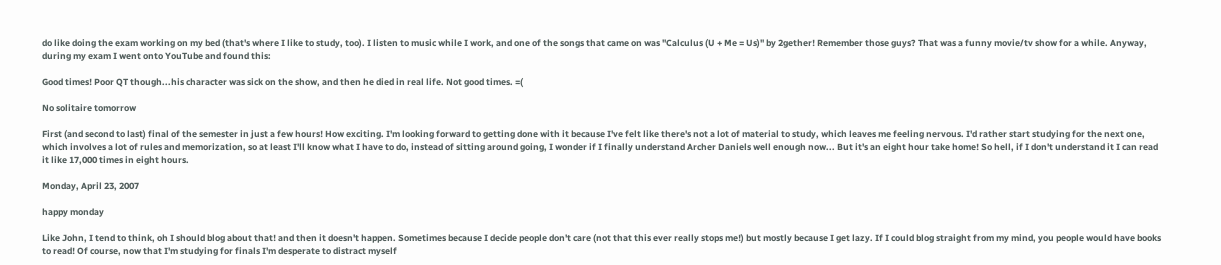do like doing the exam working on my bed (that's where I like to study, too). I listen to music while I work, and one of the songs that came on was "Calculus (U + Me = Us)" by 2gether! Remember those guys? That was a funny movie/tv show for a while. Anyway, during my exam I went onto YouTube and found this:

Good times! Poor QT though...his character was sick on the show, and then he died in real life. Not good times. =(

No solitaire tomorrow

First (and second to last) final of the semester in just a few hours! How exciting. I'm looking forward to getting done with it because I've felt like there's not a lot of material to study, which leaves me feeling nervous. I'd rather start studying for the next one, which involves a lot of rules and memorization, so at least I'll know what I have to do, instead of sitting around going, I wonder if I finally understand Archer Daniels well enough now... But it's an eight hour take home! So hell, if I don't understand it I can read it like 17,000 times in eight hours.

Monday, April 23, 2007

happy monday

Like John, I tend to think, oh I should blog about that! and then it doesn't happen. Sometimes because I decide people don't care (not that this ever really stops me!) but mostly because I get lazy. If I could blog straight from my mind, you people would have books to read! Of course, now that I'm studying for finals I'm desperate to distract myself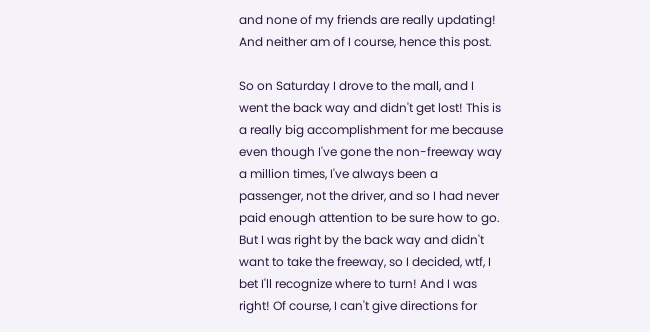and none of my friends are really updating! And neither am of I course, hence this post.

So on Saturday I drove to the mall, and I went the back way and didn't get lost! This is a really big accomplishment for me because even though I've gone the non-freeway way a million times, I've always been a passenger, not the driver, and so I had never paid enough attention to be sure how to go. But I was right by the back way and didn't want to take the freeway, so I decided, wtf, I bet I'll recognize where to turn! And I was right! Of course, I can't give directions for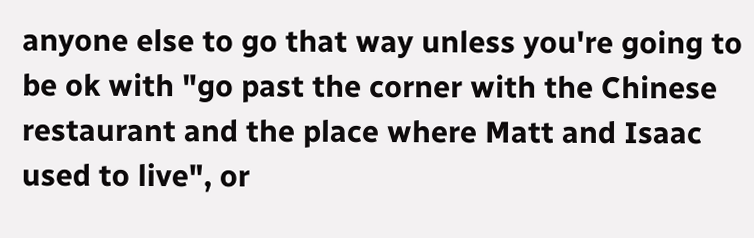anyone else to go that way unless you're going to be ok with "go past the corner with the Chinese restaurant and the place where Matt and Isaac used to live", or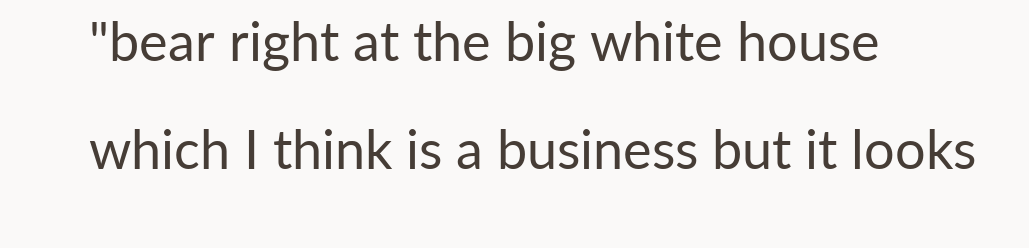"bear right at the big white house which I think is a business but it looks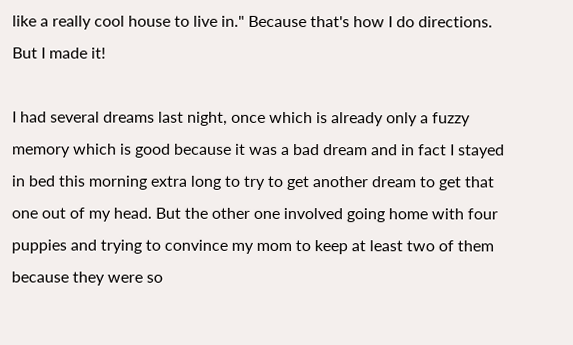like a really cool house to live in." Because that's how I do directions. But I made it!

I had several dreams last night, once which is already only a fuzzy memory which is good because it was a bad dream and in fact I stayed in bed this morning extra long to try to get another dream to get that one out of my head. But the other one involved going home with four puppies and trying to convince my mom to keep at least two of them because they were so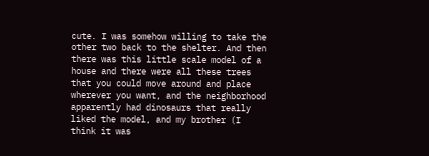cute. I was somehow willing to take the other two back to the shelter. And then there was this little scale model of a house and there were all these trees that you could move around and place wherever you want, and the neighborhood apparently had dinosaurs that really liked the model, and my brother (I think it was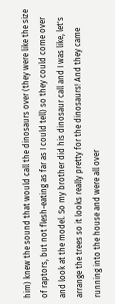him) knew the sound that would call the dinosaurs over (they were like the size of raptors, but not flesh-eating as far as I could tell) so they could come over and look at the model. So my brother did his dinosaur call and I was like, let's arrange the trees so it looks really pretty for the dinosaurs! And they came running into the house and were all over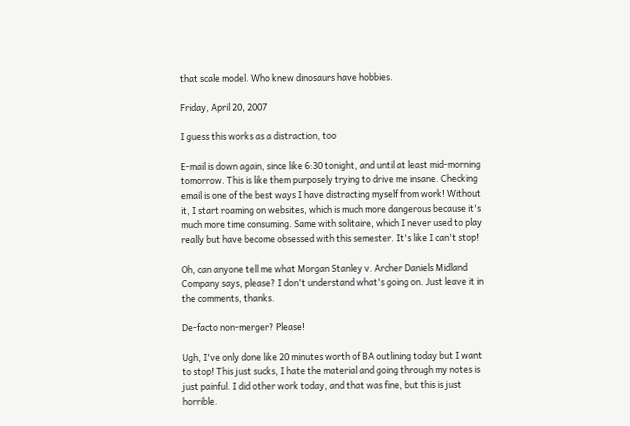that scale model. Who knew dinosaurs have hobbies.

Friday, April 20, 2007

I guess this works as a distraction, too

E-mail is down again, since like 6:30 tonight, and until at least mid-morning tomorrow. This is like them purposely trying to drive me insane. Checking email is one of the best ways I have distracting myself from work! Without it, I start roaming on websites, which is much more dangerous because it's much more time consuming. Same with solitaire, which I never used to play really but have become obsessed with this semester. It's like I can't stop!

Oh, can anyone tell me what Morgan Stanley v. Archer Daniels Midland Company says, please? I don't understand what's going on. Just leave it in the comments, thanks.

De-facto non-merger? Please!

Ugh, I've only done like 20 minutes worth of BA outlining today but I want to stop! This just sucks, I hate the material and going through my notes is just painful. I did other work today, and that was fine, but this is just horrible.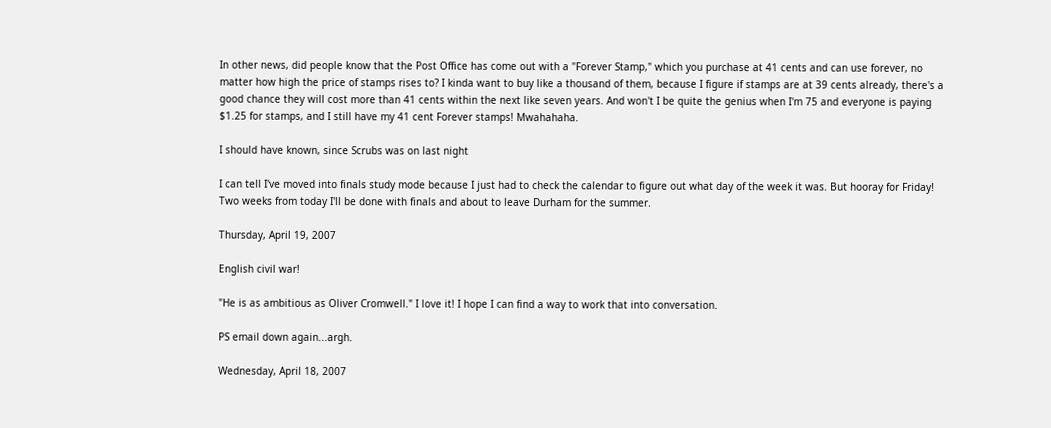In other news, did people know that the Post Office has come out with a "Forever Stamp," which you purchase at 41 cents and can use forever, no matter how high the price of stamps rises to? I kinda want to buy like a thousand of them, because I figure if stamps are at 39 cents already, there's a good chance they will cost more than 41 cents within the next like seven years. And won't I be quite the genius when I'm 75 and everyone is paying $1.25 for stamps, and I still have my 41 cent Forever stamps! Mwahahaha.

I should have known, since Scrubs was on last night

I can tell I've moved into finals study mode because I just had to check the calendar to figure out what day of the week it was. But hooray for Friday! Two weeks from today I'll be done with finals and about to leave Durham for the summer.

Thursday, April 19, 2007

English civil war!

"He is as ambitious as Oliver Cromwell." I love it! I hope I can find a way to work that into conversation.

PS email down again...argh.

Wednesday, April 18, 2007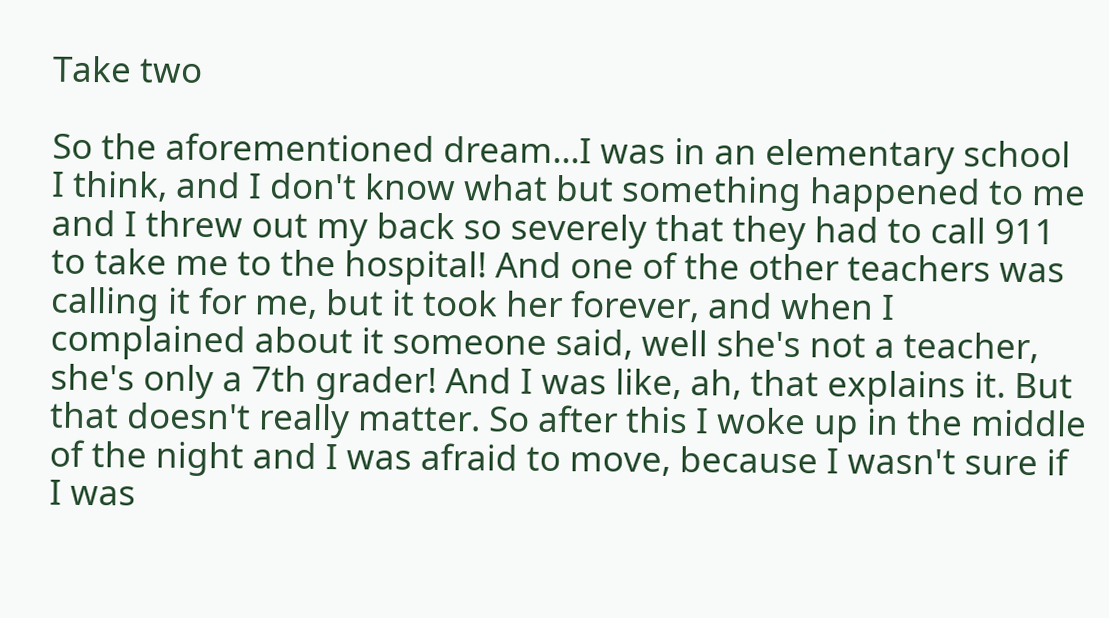Take two

So the aforementioned dream...I was in an elementary school I think, and I don't know what but something happened to me and I threw out my back so severely that they had to call 911 to take me to the hospital! And one of the other teachers was calling it for me, but it took her forever, and when I complained about it someone said, well she's not a teacher, she's only a 7th grader! And I was like, ah, that explains it. But that doesn't really matter. So after this I woke up in the middle of the night and I was afraid to move, because I wasn't sure if I was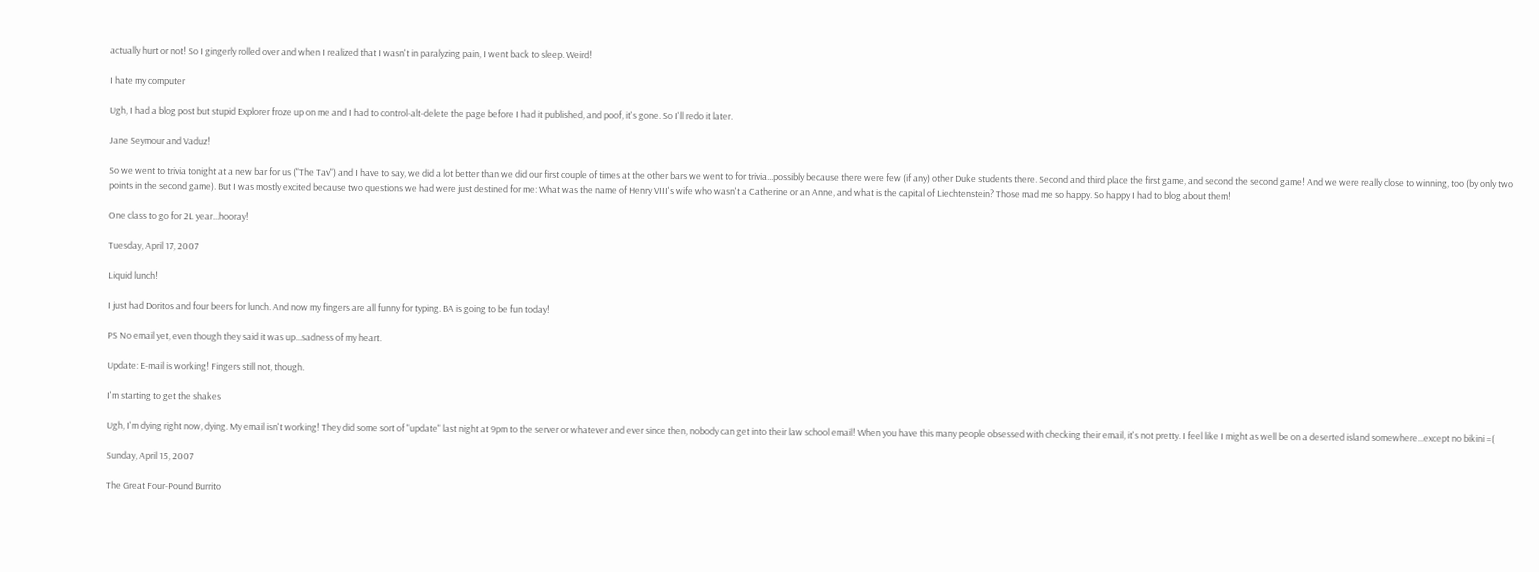actually hurt or not! So I gingerly rolled over and when I realized that I wasn't in paralyzing pain, I went back to sleep. Weird!

I hate my computer

Ugh, I had a blog post but stupid Explorer froze up on me and I had to control-alt-delete the page before I had it published, and poof, it's gone. So I'll redo it later.

Jane Seymour and Vaduz!

So we went to trivia tonight at a new bar for us ("The Tav") and I have to say, we did a lot better than we did our first couple of times at the other bars we went to for trivia...possibly because there were few (if any) other Duke students there. Second and third place the first game, and second the second game! And we were really close to winning, too (by only two points in the second game). But I was mostly excited because two questions we had were just destined for me: What was the name of Henry VIII's wife who wasn't a Catherine or an Anne, and what is the capital of Liechtenstein? Those mad me so happy. So happy I had to blog about them!

One class to go for 2L year...hooray!

Tuesday, April 17, 2007

Liquid lunch!

I just had Doritos and four beers for lunch. And now my fingers are all funny for typing. BA is going to be fun today!

PS No email yet, even though they said it was up...sadness of my heart.

Update: E-mail is working! Fingers still not, though.

I'm starting to get the shakes

Ugh, I'm dying right now, dying. My email isn't working! They did some sort of "update" last night at 9pm to the server or whatever and ever since then, nobody can get into their law school email! When you have this many people obsessed with checking their email, it's not pretty. I feel like I might as well be on a deserted island somewhere...except no bikini =(

Sunday, April 15, 2007

The Great Four-Pound Burrito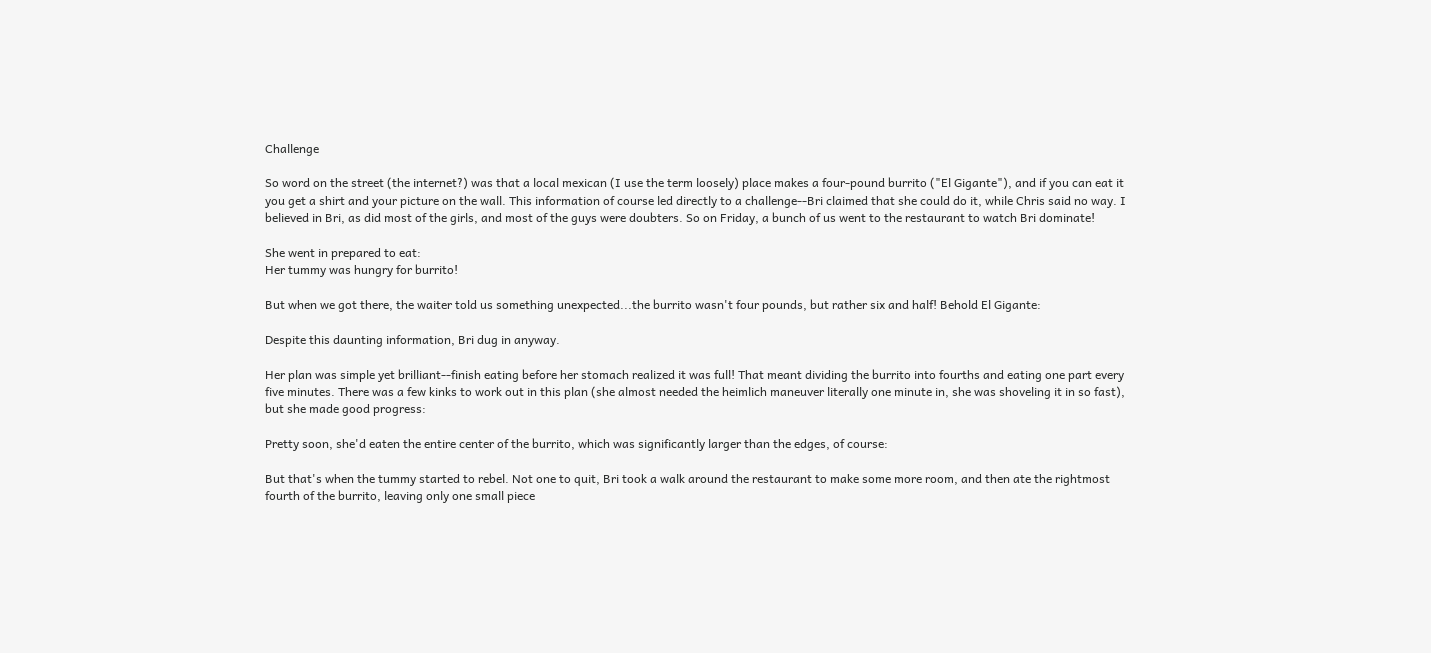Challenge

So word on the street (the internet?) was that a local mexican (I use the term loosely) place makes a four-pound burrito ("El Gigante"), and if you can eat it you get a shirt and your picture on the wall. This information of course led directly to a challenge--Bri claimed that she could do it, while Chris said no way. I believed in Bri, as did most of the girls, and most of the guys were doubters. So on Friday, a bunch of us went to the restaurant to watch Bri dominate!

She went in prepared to eat:
Her tummy was hungry for burrito!

But when we got there, the waiter told us something unexpected...the burrito wasn't four pounds, but rather six and half! Behold El Gigante:

Despite this daunting information, Bri dug in anyway.

Her plan was simple yet brilliant--finish eating before her stomach realized it was full! That meant dividing the burrito into fourths and eating one part every five minutes. There was a few kinks to work out in this plan (she almost needed the heimlich maneuver literally one minute in, she was shoveling it in so fast), but she made good progress:

Pretty soon, she'd eaten the entire center of the burrito, which was significantly larger than the edges, of course:

But that's when the tummy started to rebel. Not one to quit, Bri took a walk around the restaurant to make some more room, and then ate the rightmost fourth of the burrito, leaving only one small piece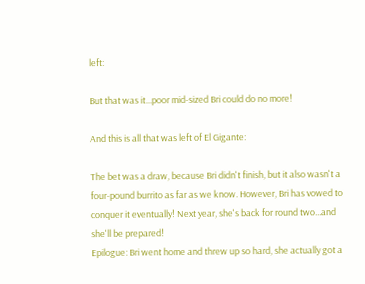left:

But that was it...poor mid-sized Bri could do no more!

And this is all that was left of El Gigante:

The bet was a draw, because Bri didn't finish, but it also wasn't a four-pound burrito as far as we know. However, Bri has vowed to conquer it eventually! Next year, she's back for round two...and she'll be prepared!
Epilogue: Bri went home and threw up so hard, she actually got a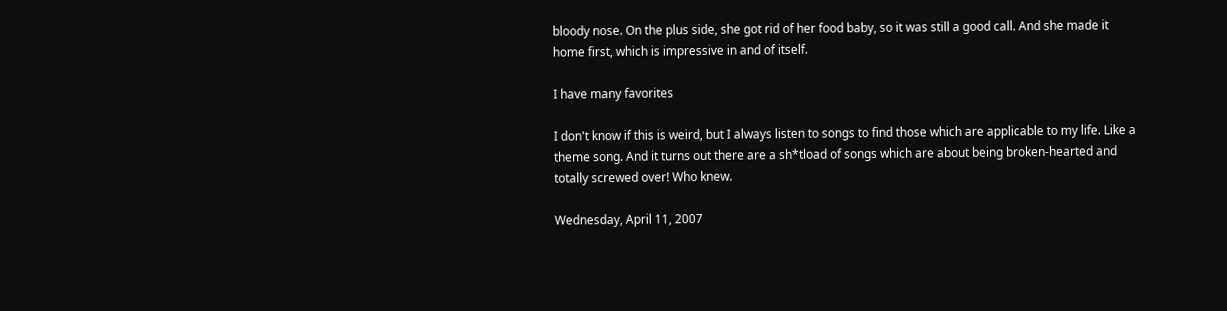bloody nose. On the plus side, she got rid of her food baby, so it was still a good call. And she made it home first, which is impressive in and of itself.

I have many favorites

I don't know if this is weird, but I always listen to songs to find those which are applicable to my life. Like a theme song. And it turns out there are a sh*tload of songs which are about being broken-hearted and totally screwed over! Who knew.

Wednesday, April 11, 2007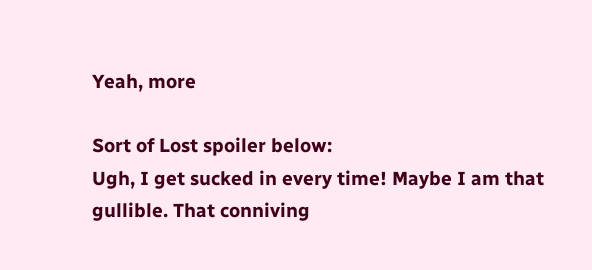Yeah, more

Sort of Lost spoiler below:
Ugh, I get sucked in every time! Maybe I am that gullible. That conniving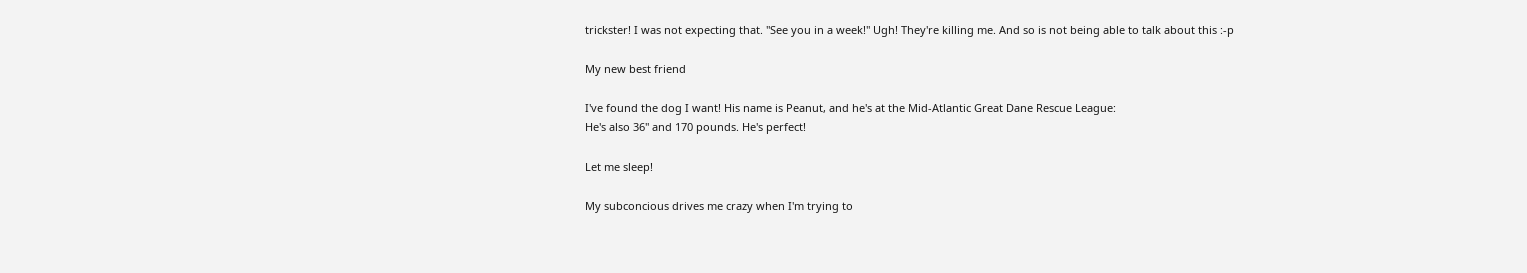trickster! I was not expecting that. "See you in a week!" Ugh! They're killing me. And so is not being able to talk about this :-p

My new best friend

I've found the dog I want! His name is Peanut, and he's at the Mid-Atlantic Great Dane Rescue League:
He's also 36" and 170 pounds. He's perfect!

Let me sleep!

My subconcious drives me crazy when I'm trying to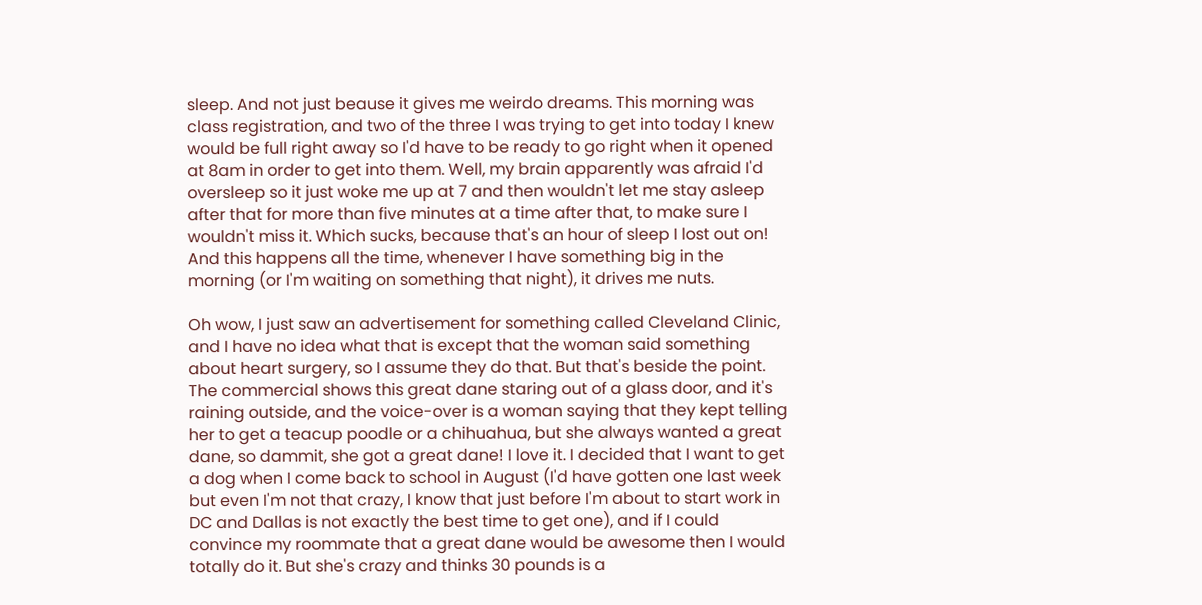sleep. And not just beause it gives me weirdo dreams. This morning was class registration, and two of the three I was trying to get into today I knew would be full right away so I'd have to be ready to go right when it opened at 8am in order to get into them. Well, my brain apparently was afraid I'd oversleep so it just woke me up at 7 and then wouldn't let me stay asleep after that for more than five minutes at a time after that, to make sure I wouldn't miss it. Which sucks, because that's an hour of sleep I lost out on! And this happens all the time, whenever I have something big in the morning (or I'm waiting on something that night), it drives me nuts.

Oh wow, I just saw an advertisement for something called Cleveland Clinic, and I have no idea what that is except that the woman said something about heart surgery, so I assume they do that. But that's beside the point. The commercial shows this great dane staring out of a glass door, and it's raining outside, and the voice-over is a woman saying that they kept telling her to get a teacup poodle or a chihuahua, but she always wanted a great dane, so dammit, she got a great dane! I love it. I decided that I want to get a dog when I come back to school in August (I'd have gotten one last week but even I'm not that crazy, I know that just before I'm about to start work in DC and Dallas is not exactly the best time to get one), and if I could convince my roommate that a great dane would be awesome then I would totally do it. But she's crazy and thinks 30 pounds is a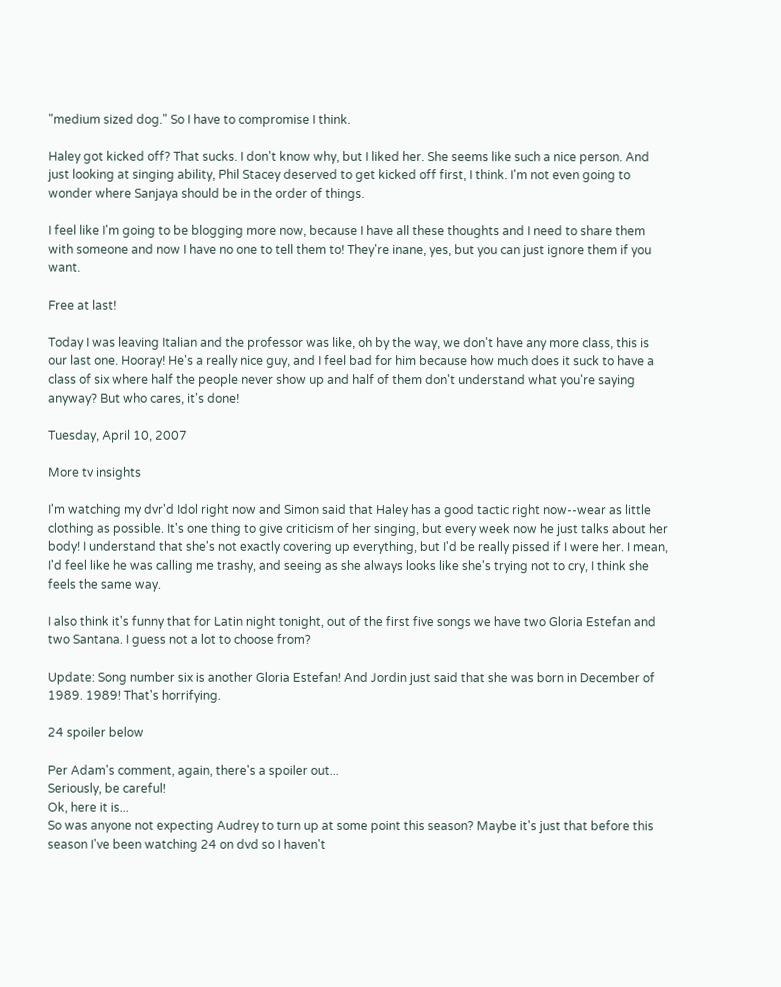"medium sized dog." So I have to compromise I think.

Haley got kicked off? That sucks. I don't know why, but I liked her. She seems like such a nice person. And just looking at singing ability, Phil Stacey deserved to get kicked off first, I think. I'm not even going to wonder where Sanjaya should be in the order of things.

I feel like I'm going to be blogging more now, because I have all these thoughts and I need to share them with someone and now I have no one to tell them to! They're inane, yes, but you can just ignore them if you want.

Free at last!

Today I was leaving Italian and the professor was like, oh by the way, we don't have any more class, this is our last one. Hooray! He's a really nice guy, and I feel bad for him because how much does it suck to have a class of six where half the people never show up and half of them don't understand what you're saying anyway? But who cares, it's done!

Tuesday, April 10, 2007

More tv insights

I'm watching my dvr'd Idol right now and Simon said that Haley has a good tactic right now--wear as little clothing as possible. It's one thing to give criticism of her singing, but every week now he just talks about her body! I understand that she's not exactly covering up everything, but I'd be really pissed if I were her. I mean, I'd feel like he was calling me trashy, and seeing as she always looks like she's trying not to cry, I think she feels the same way.

I also think it's funny that for Latin night tonight, out of the first five songs we have two Gloria Estefan and two Santana. I guess not a lot to choose from?

Update: Song number six is another Gloria Estefan! And Jordin just said that she was born in December of 1989. 1989! That's horrifying.

24 spoiler below

Per Adam's comment, again, there's a spoiler out...
Seriously, be careful!
Ok, here it is...
So was anyone not expecting Audrey to turn up at some point this season? Maybe it's just that before this season I've been watching 24 on dvd so I haven't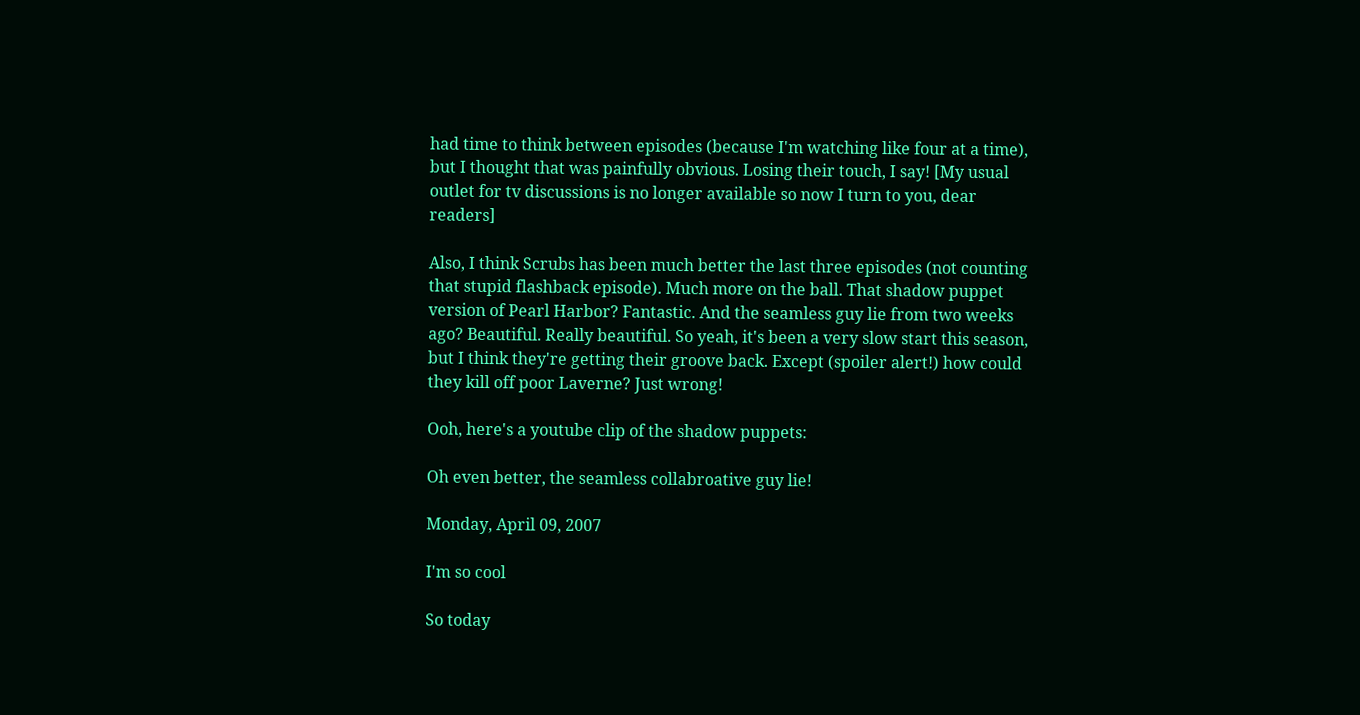had time to think between episodes (because I'm watching like four at a time), but I thought that was painfully obvious. Losing their touch, I say! [My usual outlet for tv discussions is no longer available so now I turn to you, dear readers]

Also, I think Scrubs has been much better the last three episodes (not counting that stupid flashback episode). Much more on the ball. That shadow puppet version of Pearl Harbor? Fantastic. And the seamless guy lie from two weeks ago? Beautiful. Really beautiful. So yeah, it's been a very slow start this season, but I think they're getting their groove back. Except (spoiler alert!) how could they kill off poor Laverne? Just wrong!

Ooh, here's a youtube clip of the shadow puppets:

Oh even better, the seamless collabroative guy lie!

Monday, April 09, 2007

I'm so cool

So today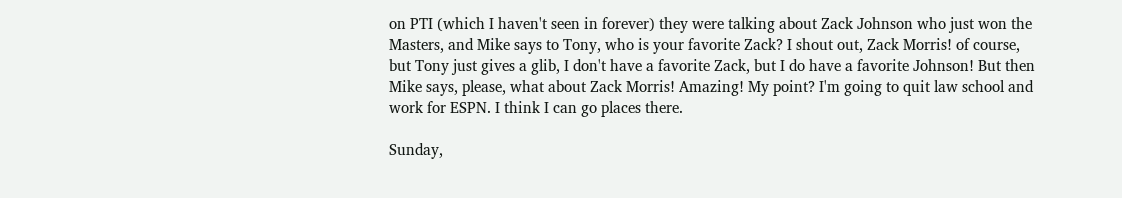on PTI (which I haven't seen in forever) they were talking about Zack Johnson who just won the Masters, and Mike says to Tony, who is your favorite Zack? I shout out, Zack Morris! of course, but Tony just gives a glib, I don't have a favorite Zack, but I do have a favorite Johnson! But then Mike says, please, what about Zack Morris! Amazing! My point? I'm going to quit law school and work for ESPN. I think I can go places there.

Sunday,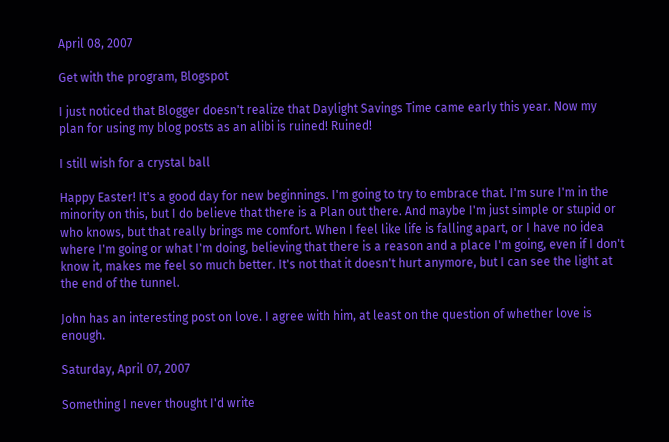April 08, 2007

Get with the program, Blogspot

I just noticed that Blogger doesn't realize that Daylight Savings Time came early this year. Now my plan for using my blog posts as an alibi is ruined! Ruined!

I still wish for a crystal ball

Happy Easter! It's a good day for new beginnings. I'm going to try to embrace that. I'm sure I'm in the minority on this, but I do believe that there is a Plan out there. And maybe I'm just simple or stupid or who knows, but that really brings me comfort. When I feel like life is falling apart, or I have no idea where I'm going or what I'm doing, believing that there is a reason and a place I'm going, even if I don't know it, makes me feel so much better. It's not that it doesn't hurt anymore, but I can see the light at the end of the tunnel.

John has an interesting post on love. I agree with him, at least on the question of whether love is enough.

Saturday, April 07, 2007

Something I never thought I'd write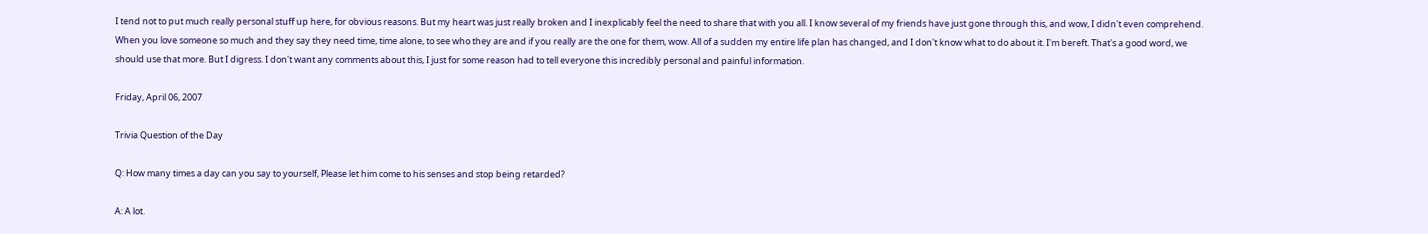I tend not to put much really personal stuff up here, for obvious reasons. But my heart was just really broken and I inexplicably feel the need to share that with you all. I know several of my friends have just gone through this, and wow, I didn't even comprehend. When you love someone so much and they say they need time, time alone, to see who they are and if you really are the one for them, wow. All of a sudden my entire life plan has changed, and I don't know what to do about it. I'm bereft. That's a good word, we should use that more. But I digress. I don't want any comments about this, I just for some reason had to tell everyone this incredibly personal and painful information.

Friday, April 06, 2007

Trivia Question of the Day

Q: How many times a day can you say to yourself, Please let him come to his senses and stop being retarded?

A: A lot.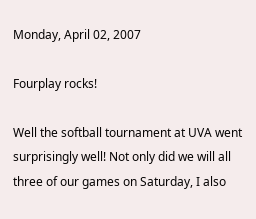Monday, April 02, 2007

Fourplay rocks!

Well the softball tournament at UVA went surprisingly well! Not only did we will all three of our games on Saturday, I also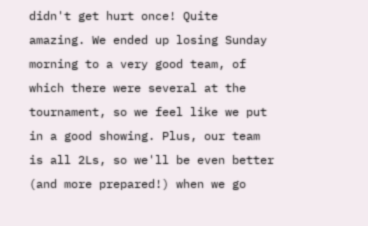didn't get hurt once! Quite amazing. We ended up losing Sunday morning to a very good team, of which there were several at the tournament, so we feel like we put in a good showing. Plus, our team is all 2Ls, so we'll be even better (and more prepared!) when we go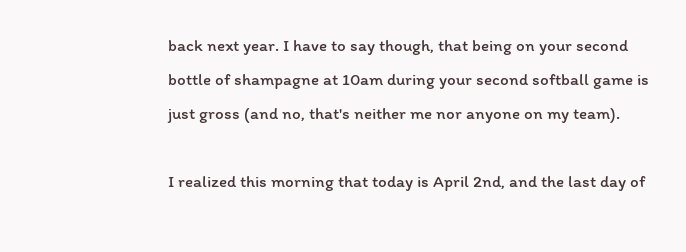back next year. I have to say though, that being on your second bottle of shampagne at 10am during your second softball game is just gross (and no, that's neither me nor anyone on my team).

I realized this morning that today is April 2nd, and the last day of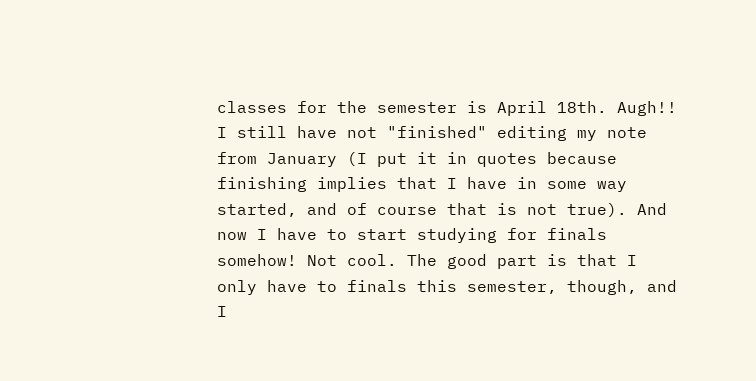classes for the semester is April 18th. Augh!! I still have not "finished" editing my note from January (I put it in quotes because finishing implies that I have in some way started, and of course that is not true). And now I have to start studying for finals somehow! Not cool. The good part is that I only have to finals this semester, though, and I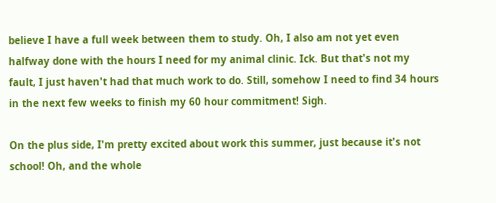believe I have a full week between them to study. Oh, I also am not yet even halfway done with the hours I need for my animal clinic. Ick. But that's not my fault, I just haven't had that much work to do. Still, somehow I need to find 34 hours in the next few weeks to finish my 60 hour commitment! Sigh.

On the plus side, I'm pretty excited about work this summer, just because it's not school! Oh, and the whole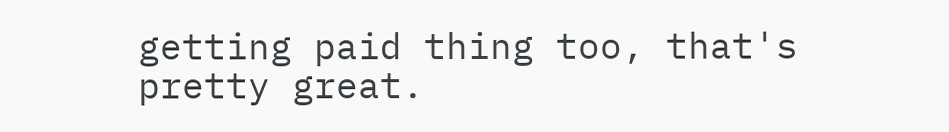getting paid thing too, that's pretty great.